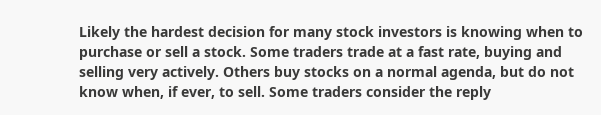Likely the hardest decision for many stock investors is knowing when to purchase or sell a stock. Some traders trade at a fast rate, buying and selling very actively. Others buy stocks on a normal agenda, but do not know when, if ever, to sell. Some traders consider the reply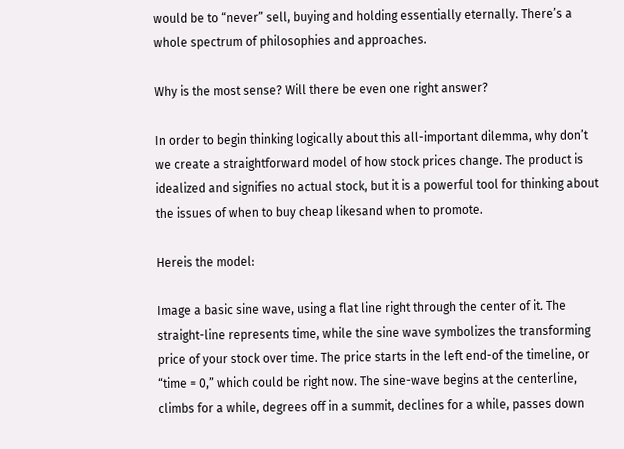would be to “never” sell, buying and holding essentially eternally. There’s a whole spectrum of philosophies and approaches.

Why is the most sense? Will there be even one right answer?

In order to begin thinking logically about this all-important dilemma, why don’t we create a straightforward model of how stock prices change. The product is idealized and signifies no actual stock, but it is a powerful tool for thinking about the issues of when to buy cheap likesand when to promote.

Hereis the model:

Image a basic sine wave, using a flat line right through the center of it. The straight-line represents time, while the sine wave symbolizes the transforming price of your stock over time. The price starts in the left end-of the timeline, or “time = 0,” which could be right now. The sine-wave begins at the centerline, climbs for a while, degrees off in a summit, declines for a while, passes down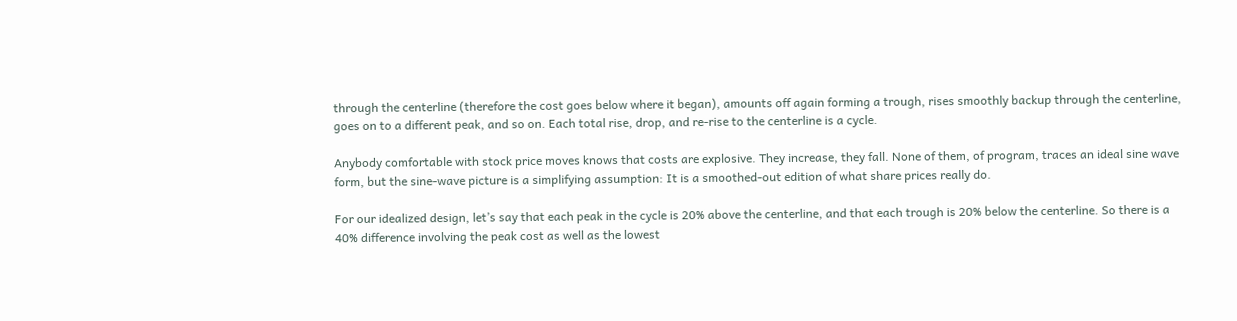through the centerline (therefore the cost goes below where it began), amounts off again forming a trough, rises smoothly backup through the centerline, goes on to a different peak, and so on. Each total rise, drop, and re-rise to the centerline is a cycle.

Anybody comfortable with stock price moves knows that costs are explosive. They increase, they fall. None of them, of program, traces an ideal sine wave form, but the sine-wave picture is a simplifying assumption: It is a smoothed-out edition of what share prices really do.

For our idealized design, let’s say that each peak in the cycle is 20% above the centerline, and that each trough is 20% below the centerline. So there is a 40% difference involving the peak cost as well as the lowest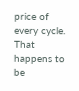price of every cycle. That happens to be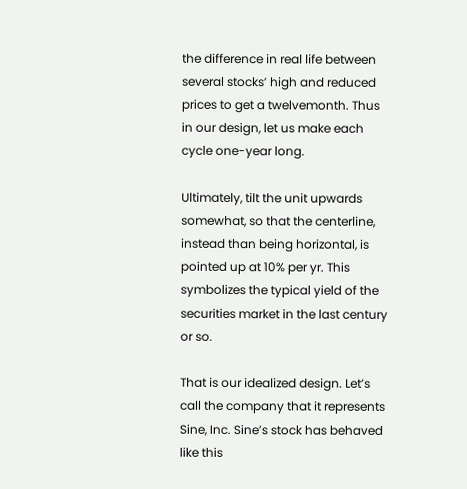the difference in real life between several stocks’ high and reduced prices to get a twelvemonth. Thus in our design, let us make each cycle one-year long.

Ultimately, tilt the unit upwards somewhat, so that the centerline, instead than being horizontal, is pointed up at 10% per yr. This symbolizes the typical yield of the securities market in the last century or so.

That is our idealized design. Let’s call the company that it represents Sine, Inc. Sine’s stock has behaved like this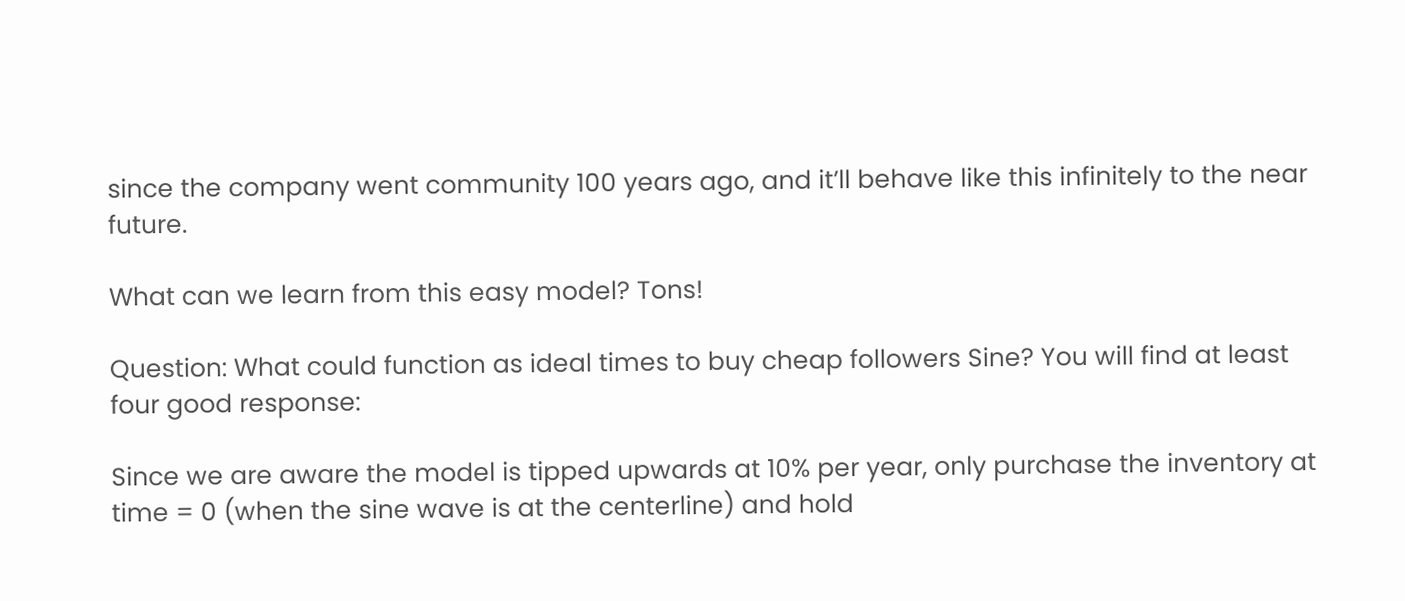since the company went community 100 years ago, and it’ll behave like this infinitely to the near future.

What can we learn from this easy model? Tons!

Question: What could function as ideal times to buy cheap followers Sine? You will find at least four good response:

Since we are aware the model is tipped upwards at 10% per year, only purchase the inventory at time = 0 (when the sine wave is at the centerline) and hold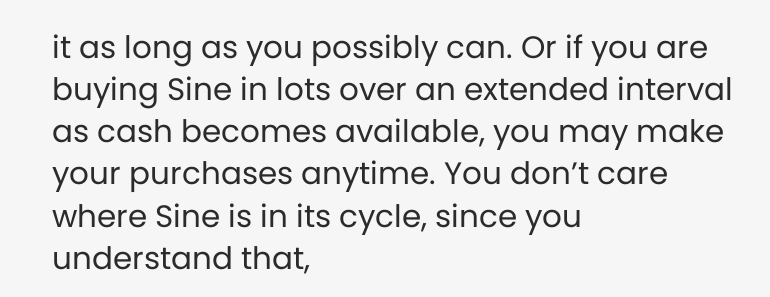it as long as you possibly can. Or if you are buying Sine in lots over an extended interval as cash becomes available, you may make your purchases anytime. You don’t care where Sine is in its cycle, since you understand that,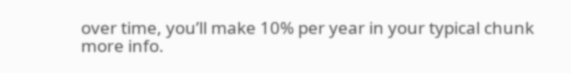over time, you’ll make 10% per year in your typical chunk more info.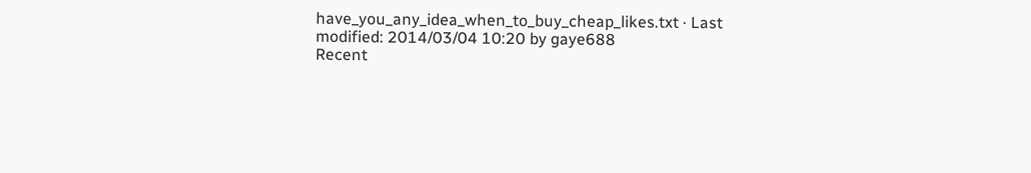have_you_any_idea_when_to_buy_cheap_likes.txt · Last modified: 2014/03/04 10:20 by gaye688
Recent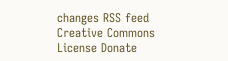changes RSS feed Creative Commons License Donate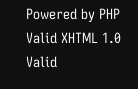Powered by PHP Valid XHTML 1.0 Valid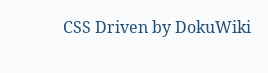CSS Driven by DokuWiki